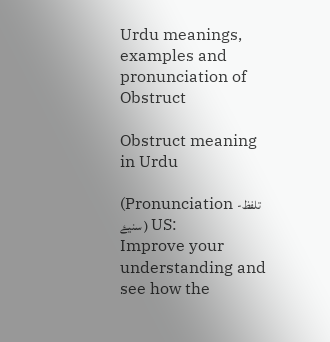Urdu meanings, examples and pronunciation of Obstruct

Obstruct meaning in Urdu

(Pronunciation -تلفظ سنیۓ ) US:
Improve your understanding and see how the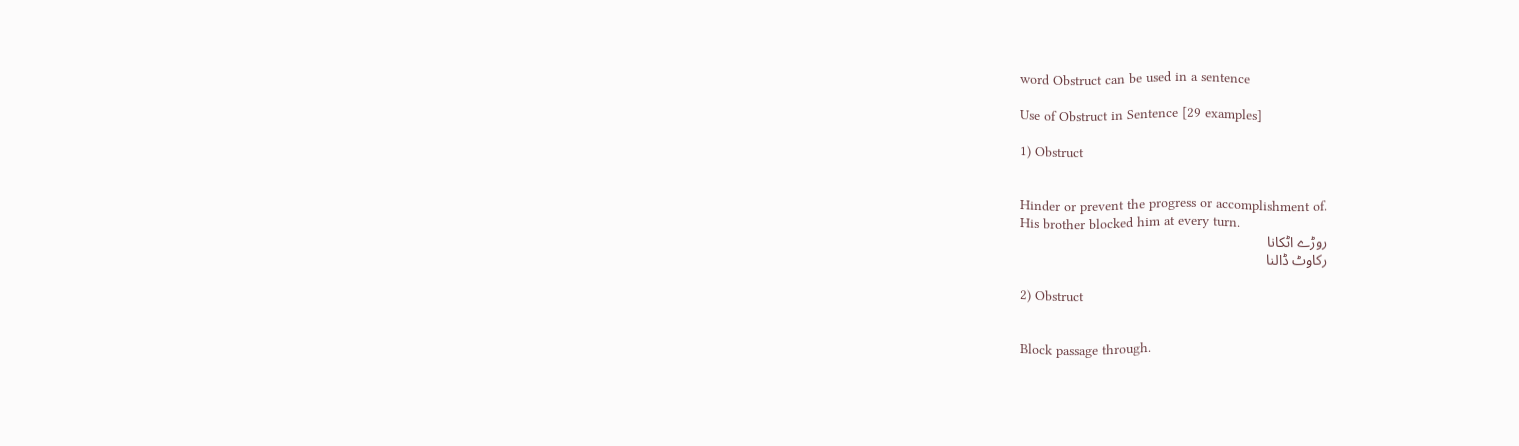word Obstruct can be used in a sentence

Use of Obstruct in Sentence [29 examples]

1) Obstruct


Hinder or prevent the progress or accomplishment of.
His brother blocked him at every turn.
روڑے اٹکانا
رکاوٹ ڈالنا

2) Obstruct


Block passage through.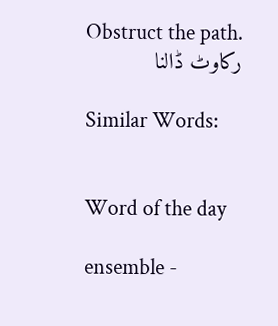Obstruct the path.
رکاوٹ ڈالنا

Similar Words:


Word of the day

ensemble -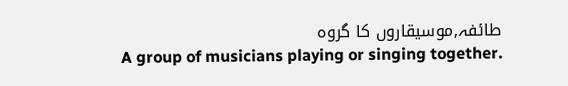طائفہ,موسیقاروں کا گروہ
A group of musicians playing or singing together.